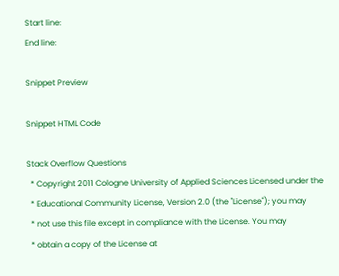Start line:
End line:

Snippet Preview

Snippet HTML Code

Stack Overflow Questions
  * Copyright 2011 Cologne University of Applied Sciences Licensed under the
  * Educational Community License, Version 2.0 (the "License"); you may
  * not use this file except in compliance with the License. You may
  * obtain a copy of the License at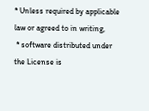* Unless required by applicable law or agreed to in writing,
 * software distributed under the License is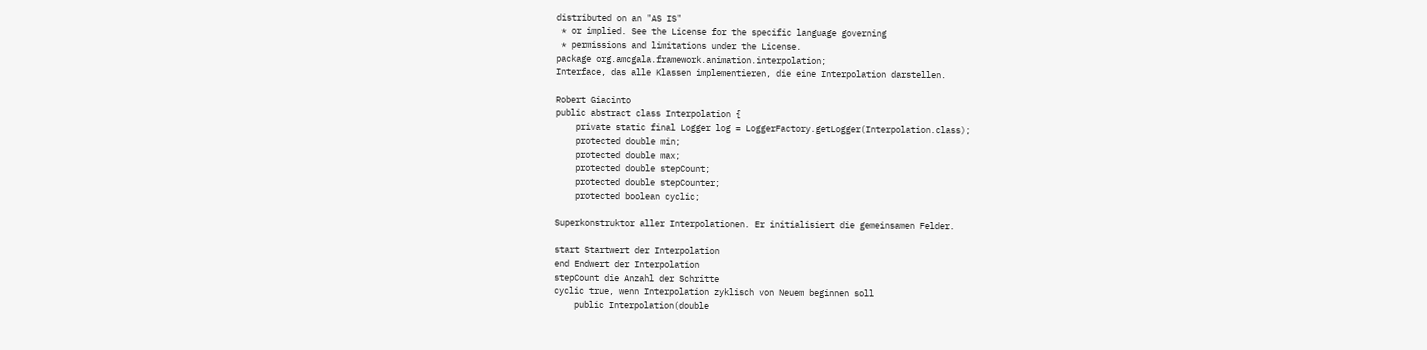distributed on an "AS IS"
 * or implied. See the License for the specific language governing
 * permissions and limitations under the License.
package org.amcgala.framework.animation.interpolation;
Interface, das alle Klassen implementieren, die eine Interpolation darstellen.

Robert Giacinto
public abstract class Interpolation {
    private static final Logger log = LoggerFactory.getLogger(Interpolation.class);
    protected double min;
    protected double max;
    protected double stepCount;
    protected double stepCounter;
    protected boolean cyclic;

Superkonstruktor aller Interpolationen. Er initialisiert die gemeinsamen Felder.

start Startwert der Interpolation
end Endwert der Interpolation
stepCount die Anzahl der Schritte
cyclic true, wenn Interpolation zyklisch von Neuem beginnen soll
    public Interpolation(double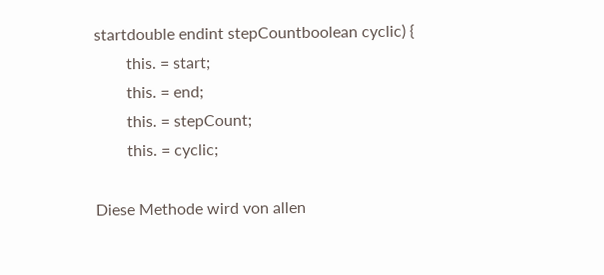startdouble endint stepCountboolean cyclic) {
        this. = start;
        this. = end;
        this. = stepCount;
        this. = cyclic;

Diese Methode wird von allen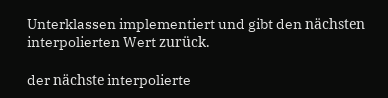Unterklassen implementiert und gibt den nächsten interpolierten Wert zurück.

der nächste interpolierte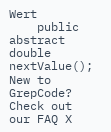Wert
    public abstract double nextValue();
New to GrepCode? Check out our FAQ X